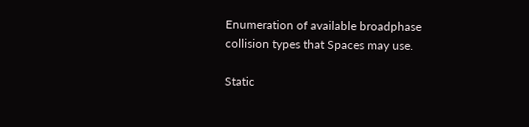Enumeration of available broadphase collision types that Spaces may use.

Static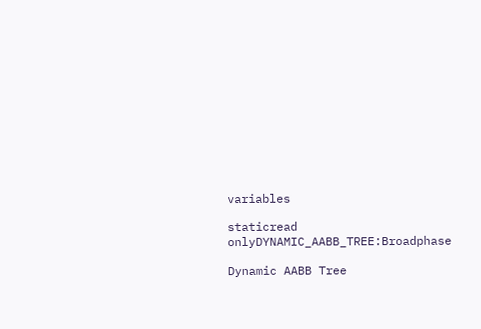variables

staticread onlyDYNAMIC_AABB_TREE:Broadphase

Dynamic AABB Tree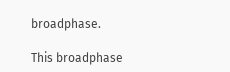broadphase.

This broadphase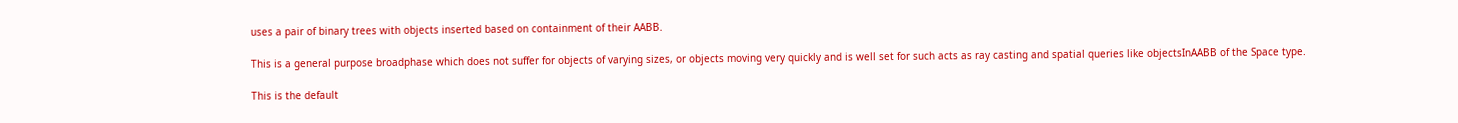uses a pair of binary trees with objects inserted based on containment of their AABB.

This is a general purpose broadphase which does not suffer for objects of varying sizes, or objects moving very quickly and is well set for such acts as ray casting and spatial queries like objectsInAABB of the Space type.

This is the default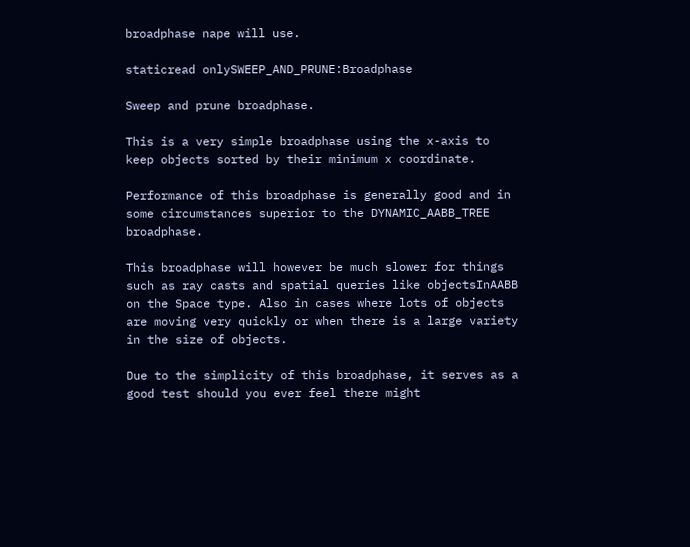broadphase nape will use.

staticread onlySWEEP_AND_PRUNE:Broadphase

Sweep and prune broadphase.

This is a very simple broadphase using the x-axis to keep objects sorted by their minimum x coordinate.

Performance of this broadphase is generally good and in some circumstances superior to the DYNAMIC_AABB_TREE broadphase.

This broadphase will however be much slower for things such as ray casts and spatial queries like objectsInAABB on the Space type. Also in cases where lots of objects are moving very quickly or when there is a large variety in the size of objects.

Due to the simplicity of this broadphase, it serves as a good test should you ever feel there might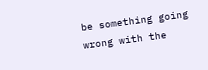be something going wrong with the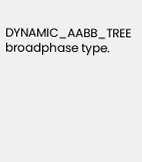DYNAMIC_AABB_TREE broadphase type.